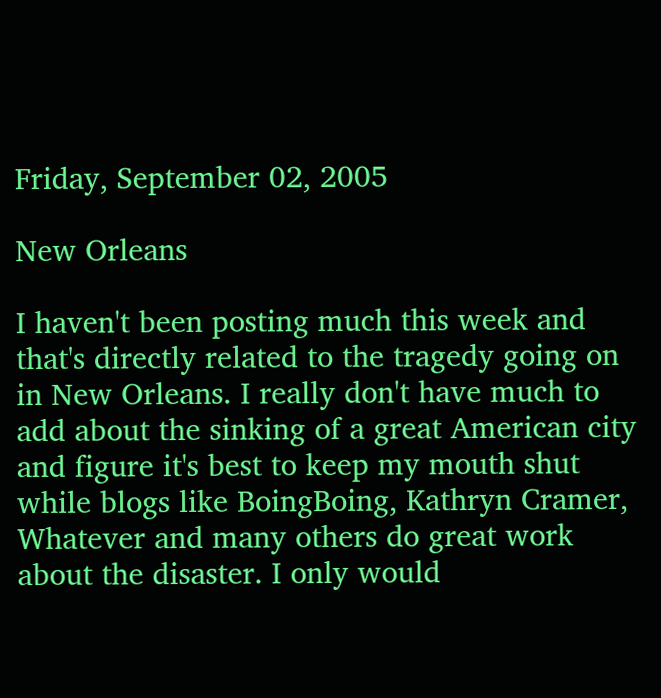Friday, September 02, 2005

New Orleans

I haven't been posting much this week and that's directly related to the tragedy going on in New Orleans. I really don't have much to add about the sinking of a great American city and figure it's best to keep my mouth shut while blogs like BoingBoing, Kathryn Cramer, Whatever and many others do great work about the disaster. I only would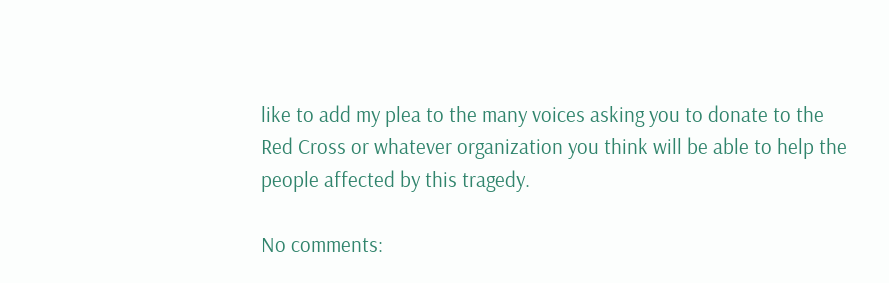like to add my plea to the many voices asking you to donate to the Red Cross or whatever organization you think will be able to help the people affected by this tragedy.

No comments: